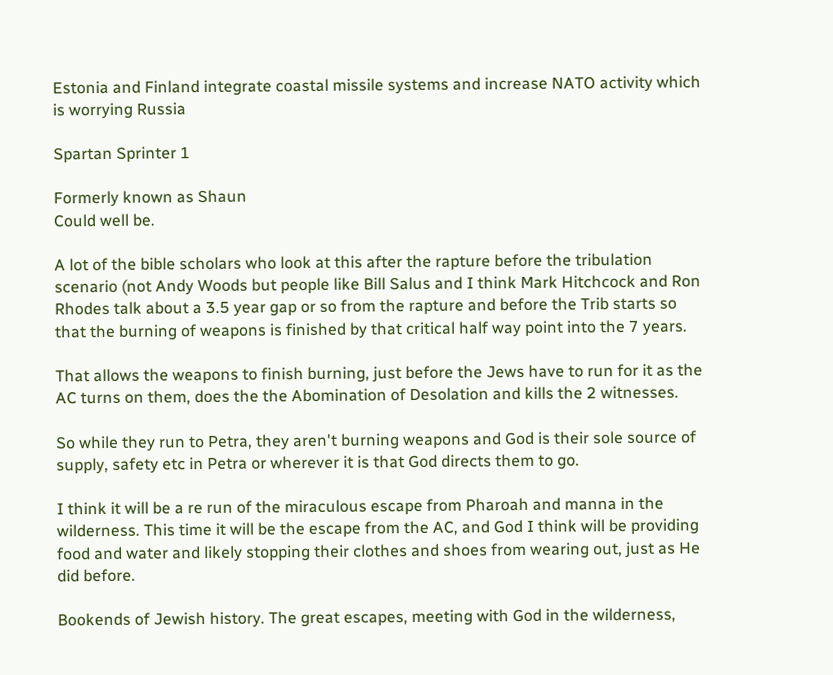Estonia and Finland integrate coastal missile systems and increase NATO activity which is worrying Russia

Spartan Sprinter 1

Formerly known as Shaun
Could well be.

A lot of the bible scholars who look at this after the rapture before the tribulation scenario (not Andy Woods but people like Bill Salus and I think Mark Hitchcock and Ron Rhodes talk about a 3.5 year gap or so from the rapture and before the Trib starts so that the burning of weapons is finished by that critical half way point into the 7 years.

That allows the weapons to finish burning, just before the Jews have to run for it as the AC turns on them, does the the Abomination of Desolation and kills the 2 witnesses.

So while they run to Petra, they aren't burning weapons and God is their sole source of supply, safety etc in Petra or wherever it is that God directs them to go.

I think it will be a re run of the miraculous escape from Pharoah and manna in the wilderness. This time it will be the escape from the AC, and God I think will be providing food and water and likely stopping their clothes and shoes from wearing out, just as He did before.

Bookends of Jewish history. The great escapes, meeting with God in the wilderness,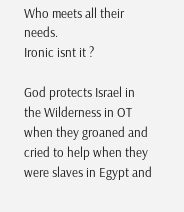Who meets all their needs.
Ironic isnt it ?

God protects Israel in the Wilderness in OT when they groaned and cried to help when they were slaves in Egypt and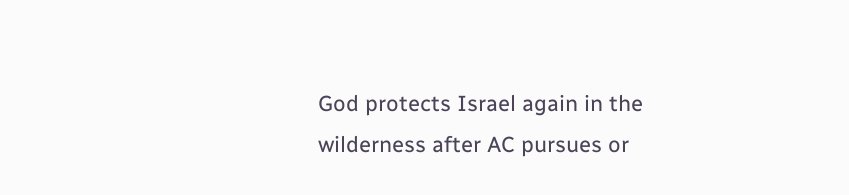God protects Israel again in the wilderness after AC pursues or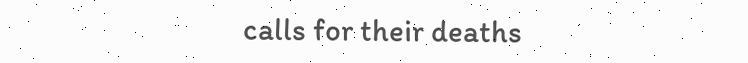calls for their deaths